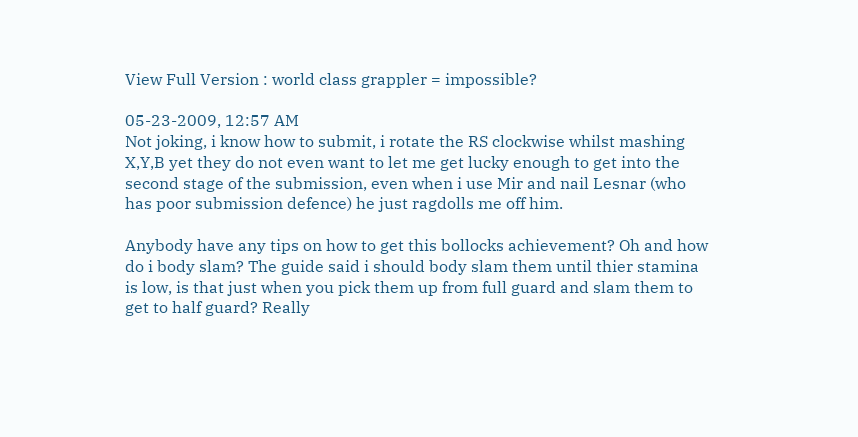View Full Version : world class grappler = impossible?

05-23-2009, 12:57 AM
Not joking, i know how to submit, i rotate the RS clockwise whilst mashing X,Y,B yet they do not even want to let me get lucky enough to get into the second stage of the submission, even when i use Mir and nail Lesnar (who has poor submission defence) he just ragdolls me off him.

Anybody have any tips on how to get this bollocks achievement? Oh and how do i body slam? The guide said i should body slam them until thier stamina is low, is that just when you pick them up from full guard and slam them to get to half guard? Really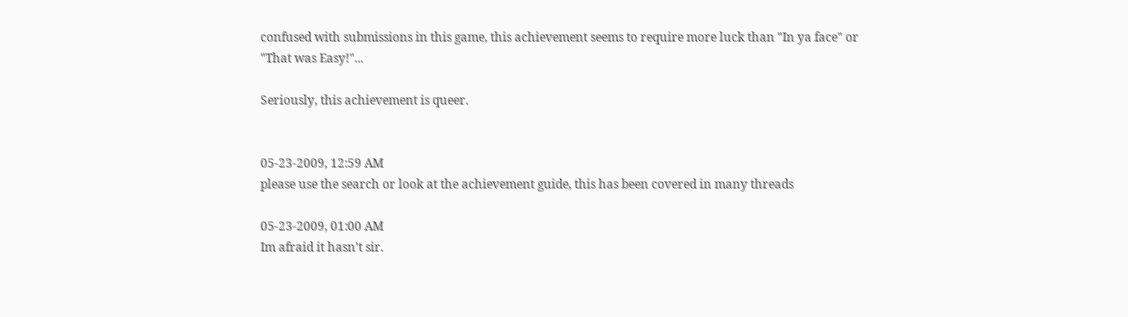confused with submissions in this game, this achievement seems to require more luck than "In ya face" or "That was Easy!"...

Seriously, this achievement is queer.


05-23-2009, 12:59 AM
please use the search or look at the achievement guide, this has been covered in many threads

05-23-2009, 01:00 AM
Im afraid it hasn't sir.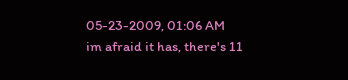05-23-2009, 01:06 AM
im afraid it has, there's 11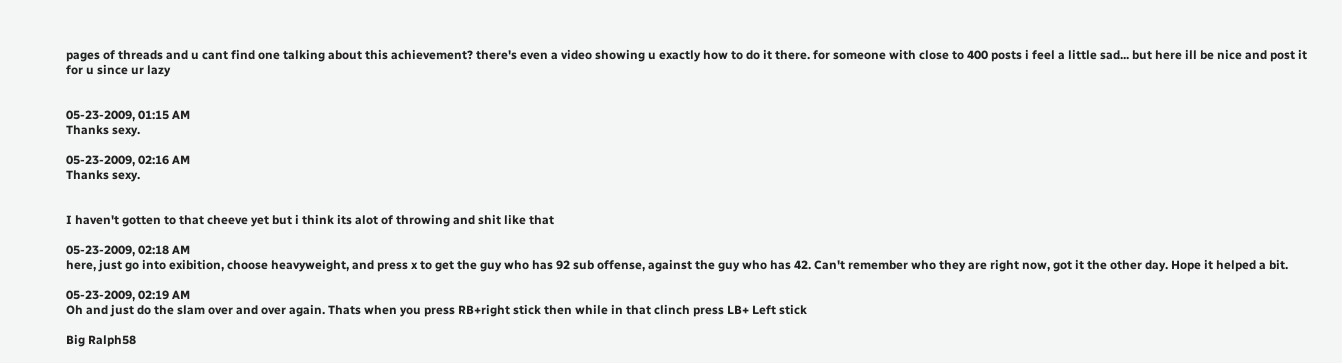pages of threads and u cant find one talking about this achievement? there's even a video showing u exactly how to do it there. for someone with close to 400 posts i feel a little sad... but here ill be nice and post it for u since ur lazy


05-23-2009, 01:15 AM
Thanks sexy.

05-23-2009, 02:16 AM
Thanks sexy.


I haven't gotten to that cheeve yet but i think its alot of throwing and shit like that

05-23-2009, 02:18 AM
here, just go into exibition, choose heavyweight, and press x to get the guy who has 92 sub offense, against the guy who has 42. Can't remember who they are right now, got it the other day. Hope it helped a bit.

05-23-2009, 02:19 AM
Oh and just do the slam over and over again. Thats when you press RB+right stick then while in that clinch press LB+ Left stick

Big Ralph58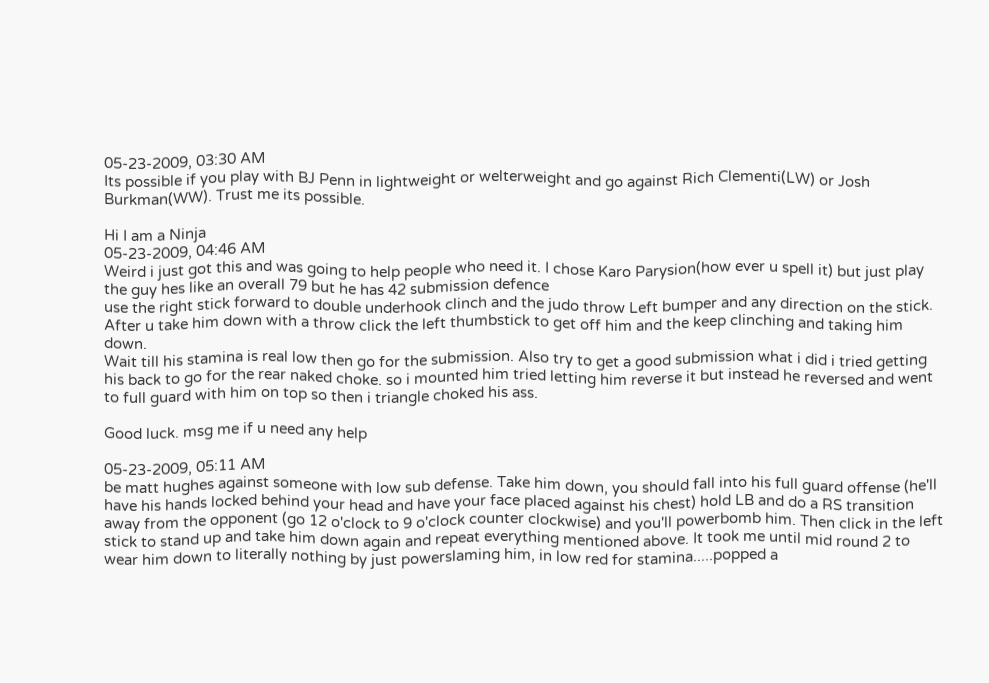05-23-2009, 03:30 AM
Its possible if you play with BJ Penn in lightweight or welterweight and go against Rich Clementi(LW) or Josh Burkman(WW). Trust me its possible.

Hi I am a Ninja
05-23-2009, 04:46 AM
Weird i just got this and was going to help people who need it. I chose Karo Parysion(how ever u spell it) but just play the guy hes like an overall 79 but he has 42 submission defence
use the right stick forward to double underhook clinch and the judo throw Left bumper and any direction on the stick. After u take him down with a throw click the left thumbstick to get off him and the keep clinching and taking him down.
Wait till his stamina is real low then go for the submission. Also try to get a good submission what i did i tried getting his back to go for the rear naked choke. so i mounted him tried letting him reverse it but instead he reversed and went to full guard with him on top so then i triangle choked his ass.

Good luck. msg me if u need any help

05-23-2009, 05:11 AM
be matt hughes against someone with low sub defense. Take him down, you should fall into his full guard offense (he'll have his hands locked behind your head and have your face placed against his chest) hold LB and do a RS transition away from the opponent (go 12 o'clock to 9 o'clock counter clockwise) and you'll powerbomb him. Then click in the left stick to stand up and take him down again and repeat everything mentioned above. It took me until mid round 2 to wear him down to literally nothing by just powerslaming him, in low red for stamina.....popped a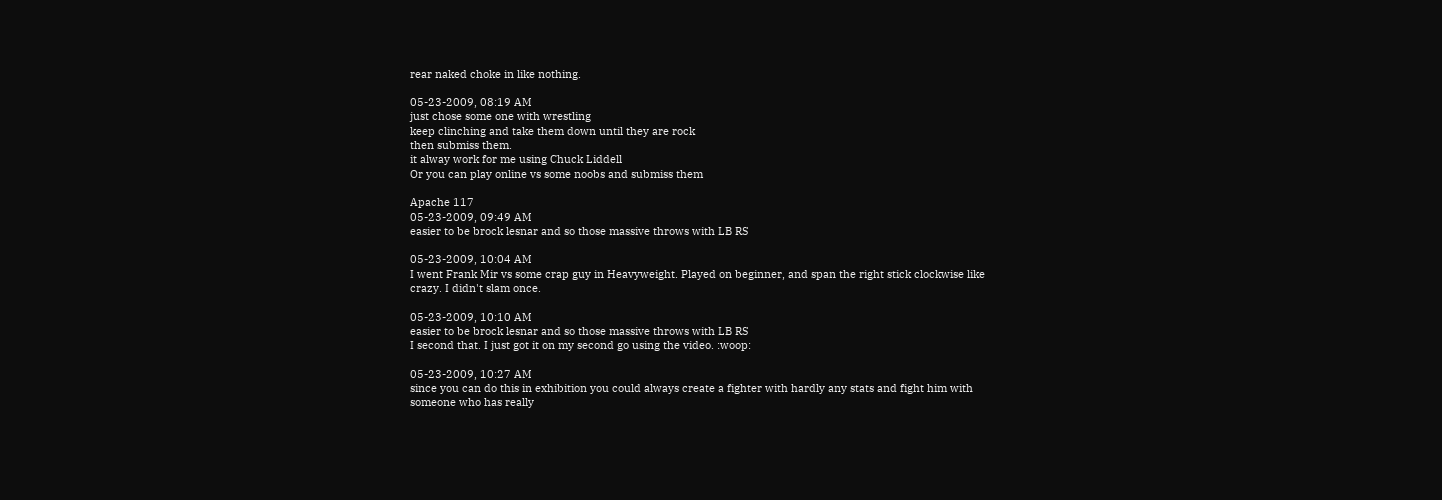rear naked choke in like nothing.

05-23-2009, 08:19 AM
just chose some one with wrestling
keep clinching and take them down until they are rock
then submiss them.
it alway work for me using Chuck Liddell
Or you can play online vs some noobs and submiss them

Apache 117
05-23-2009, 09:49 AM
easier to be brock lesnar and so those massive throws with LB RS

05-23-2009, 10:04 AM
I went Frank Mir vs some crap guy in Heavyweight. Played on beginner, and span the right stick clockwise like crazy. I didn't slam once.

05-23-2009, 10:10 AM
easier to be brock lesnar and so those massive throws with LB RS
I second that. I just got it on my second go using the video. :woop:

05-23-2009, 10:27 AM
since you can do this in exhibition you could always create a fighter with hardly any stats and fight him with someone who has really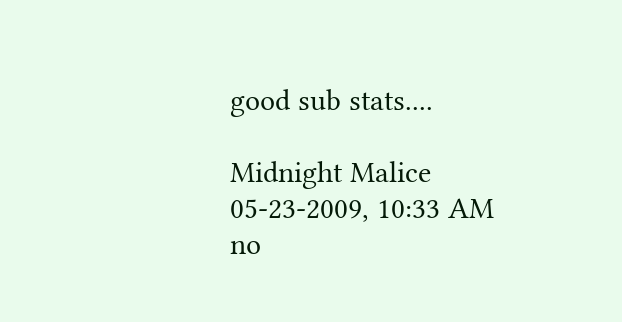good sub stats....

Midnight Malice
05-23-2009, 10:33 AM
no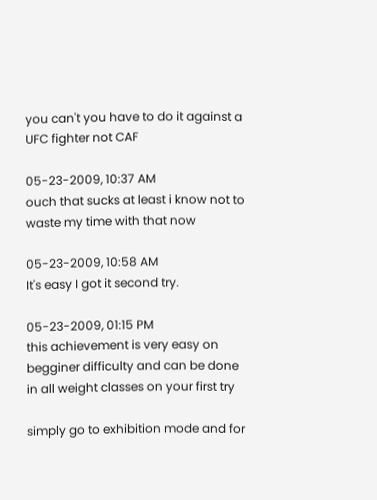you can't you have to do it against a UFC fighter not CAF

05-23-2009, 10:37 AM
ouch that sucks at least i know not to waste my time with that now

05-23-2009, 10:58 AM
It's easy I got it second try.

05-23-2009, 01:15 PM
this achievement is very easy on begginer difficulty and can be done in all weight classes on your first try

simply go to exhibition mode and for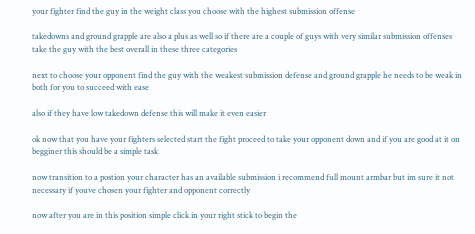your fighter find the guy in the weight class you choose with the highest submission offense

takedowns and ground grapple are also a plus as well so if there are a couple of guys with very similar submission offenses take the guy with the best overall in these three categories

next to choose your opponent find the guy with the weakest submission defense and ground grapple he needs to be weak in both for you to succeed with ease

also if they have low takedown defense this will make it even easier

ok now that you have your fighters selected start the fight proceed to take your opponent down and if you are good at it on begginer this should be a simple task

now transition to a postion your character has an available submission i recommend full mount armbar but im sure it not necessary if youve chosen your fighter and opponent correctly

now after you are in this position simple click in your right stick to begin the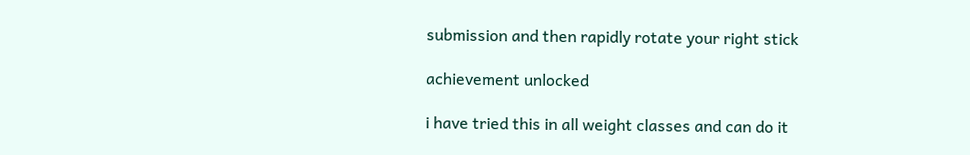submission and then rapidly rotate your right stick

achievement unlocked

i have tried this in all weight classes and can do it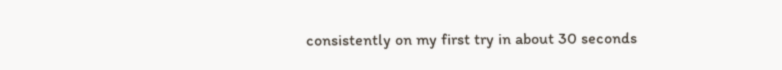consistently on my first try in about 30 seconds